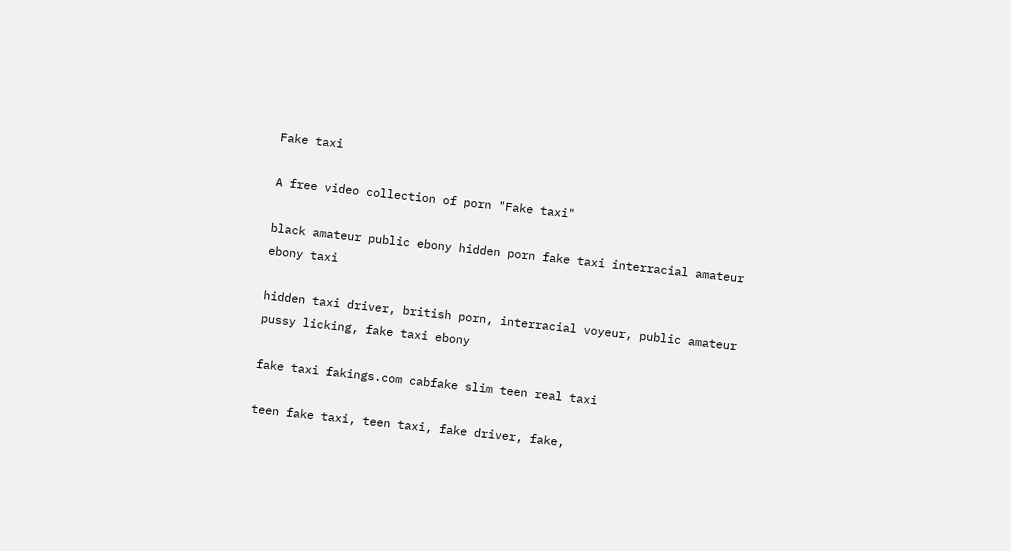Fake taxi

A free video collection of porn "Fake taxi"

black amateur public ebony hidden porn fake taxi interracial amateur ebony taxi

hidden taxi driver, british porn, interracial voyeur, public amateur pussy licking, fake taxi ebony

fake taxi fakings.com cabfake slim teen real taxi

teen fake taxi, teen taxi, fake driver, fake,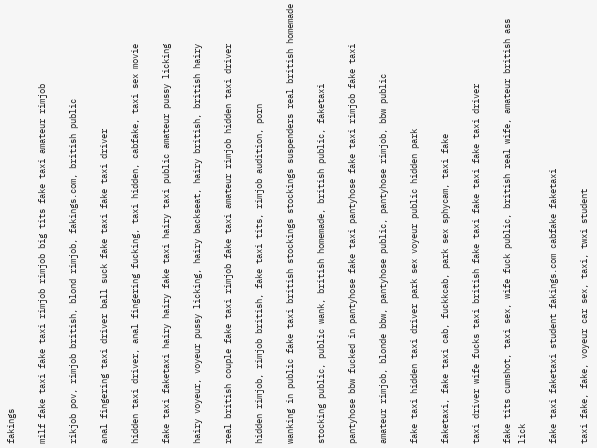fakings

milf fake taxi fake taxi rimjob rimjob big tits fake taxi amateur rimjob

rikjob pov, rimjob british, blond rimjob, fakings.com, british public

anal fingering taxi driver ball suck fake taxi fake taxi driver

hidden taxi driver, anal fingering fucking, taxi hidden, cabfake, taxi sex movie

fake taxi faketaxi hairy hairy fake taxi hairy taxi public amateur pussy licking

hairy voyeur, voyeur pussy licking, hairy backseat, hairy british, british hairy

real british couple fake taxi rimjob fake taxi amateur rimjob hidden taxi driver

hidden rimjob, rimjob british, fake taxi tits, rimjob audition, porn

wanking in public fake taxi british stockings stockings suspenders real british homemade

stocking public, public wank, british homemade, british public, faketaxi

pantyhose bbw fucked in pantyhose fake taxi pantyhose fake taxi rimjob fake taxi

amateur rimjob, blonde bbw, pantyhose public, pantyhose rimjob, bbw public

fake taxi hidden taxi driver park sex voyeur public hidden park

faketaxi, fake taxi cab, fuckkcab, park sex sphycam, taxi fake

taxi driver wife fucks taxi british fake taxi fake taxi fake taxi driver

fake tits cumshot, taxi sex, wife fuck public, british real wife, amateur british ass lick

fake taxi faketaxi student fakings.com cabfake faketaxi

taxi fake, fake, voyeur car sex, taxi, twxi student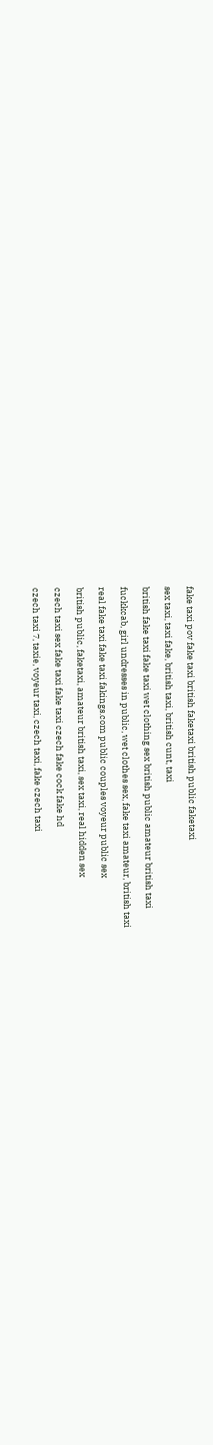fake taxi pov fake taxi british faketaxi british public faketaxi

sex taxi, taxi fake, british taxi, british cunt, taxi

british fake taxi fake taxi wet clothing sex british public amateur british taxi

fuckkcab, girl undresses in public, wet clothes sex, fake taxi amateur, british taxi

real fake taxi fake taxi fakings.com public couples voyeur public sex

british public, faketaxi, amateur british taxi, sex taxi, real hidden sex

czech taxi sex fake taxi fake taxi czech fake cock fake hd

czech taxi 7, taxie, voyeur taxi, czech taxi, fake czech taxi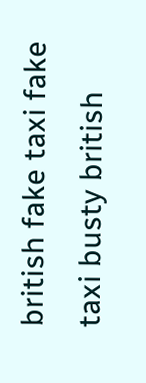british fake taxi fake taxi busty british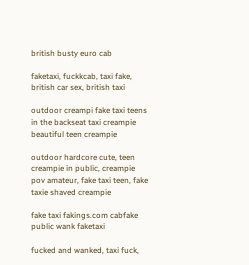british busty euro cab

faketaxi, fuckkcab, taxi fake, british car sex, british taxi

outdoor creampi fake taxi teens in the backseat taxi creampie beautiful teen creampie

outdoor hardcore cute, teen creampie in public, creampie pov amateur, fake taxi teen, fake taxie shaved creampie

fake taxi fakings.com cabfake public wank faketaxi

fucked and wanked, taxi fuck,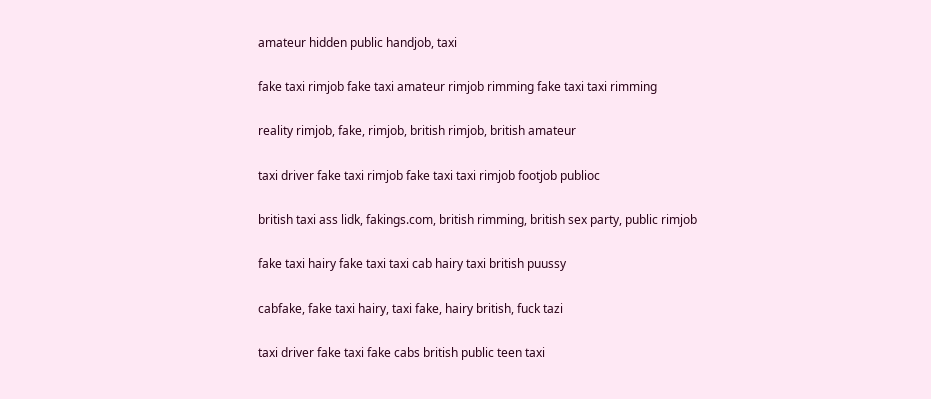amateur hidden public handjob, taxi

fake taxi rimjob fake taxi amateur rimjob rimming fake taxi taxi rimming

reality rimjob, fake, rimjob, british rimjob, british amateur

taxi driver fake taxi rimjob fake taxi taxi rimjob footjob publioc

british taxi ass lidk, fakings.com, british rimming, british sex party, public rimjob

fake taxi hairy fake taxi taxi cab hairy taxi british puussy

cabfake, fake taxi hairy, taxi fake, hairy british, fuck tazi

taxi driver fake taxi fake cabs british public teen taxi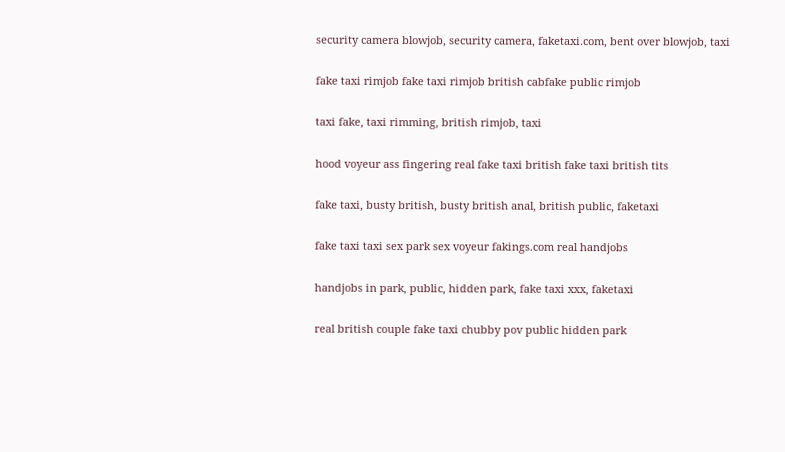security camera blowjob, security camera, faketaxi.com, bent over blowjob, taxi

fake taxi rimjob fake taxi rimjob british cabfake public rimjob

taxi fake, taxi rimming, british rimjob, taxi

hood voyeur ass fingering real fake taxi british fake taxi british tits

fake taxi, busty british, busty british anal, british public, faketaxi

fake taxi taxi sex park sex voyeur fakings.com real handjobs

handjobs in park, public, hidden park, fake taxi xxx, faketaxi

real british couple fake taxi chubby pov public hidden park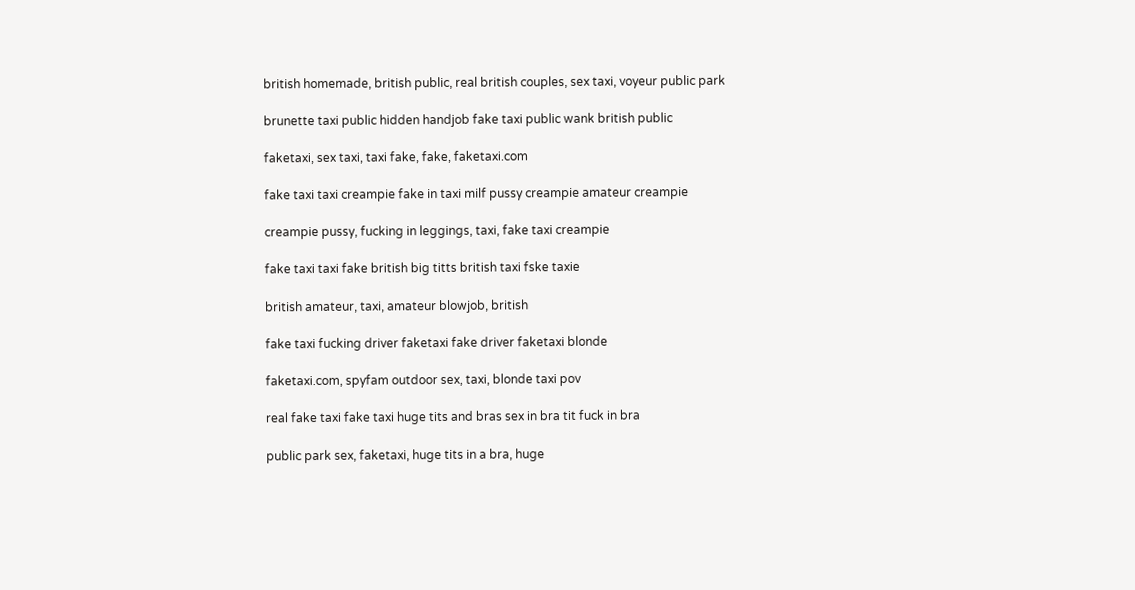british homemade, british public, real british couples, sex taxi, voyeur public park

brunette taxi public hidden handjob fake taxi public wank british public

faketaxi, sex taxi, taxi fake, fake, faketaxi.com

fake taxi taxi creampie fake in taxi milf pussy creampie amateur creampie

creampie pussy, fucking in leggings, taxi, fake taxi creampie

fake taxi taxi fake british big titts british taxi fske taxie

british amateur, taxi, amateur blowjob, british

fake taxi fucking driver faketaxi fake driver faketaxi blonde

faketaxi.com, spyfam outdoor sex, taxi, blonde taxi pov

real fake taxi fake taxi huge tits and bras sex in bra tit fuck in bra

public park sex, faketaxi, huge tits in a bra, huge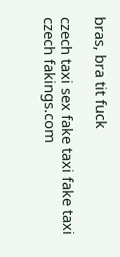bras, bra tit fuck

czech taxi sex fake taxi fake taxi czech fakings.com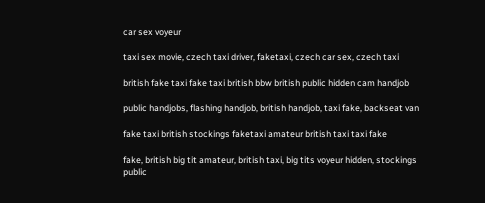car sex voyeur

taxi sex movie, czech taxi driver, faketaxi, czech car sex, czech taxi

british fake taxi fake taxi british bbw british public hidden cam handjob

public handjobs, flashing handjob, british handjob, taxi fake, backseat van

fake taxi british stockings faketaxi amateur british taxi taxi fake

fake, british big tit amateur, british taxi, big tits voyeur hidden, stockings public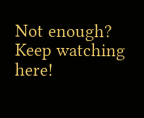Not enough? Keep watching here!